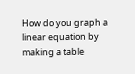How do you graph a linear equation by making a table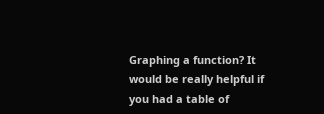Graphing a function? It would be really helpful if you had a table of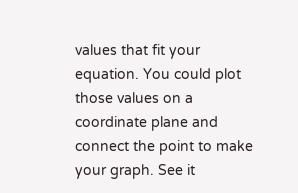values that fit your equation. You could plot those values on a coordinate plane and connect the point to make your graph. See it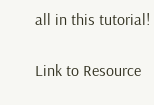all in this tutorial!

Link to Resource